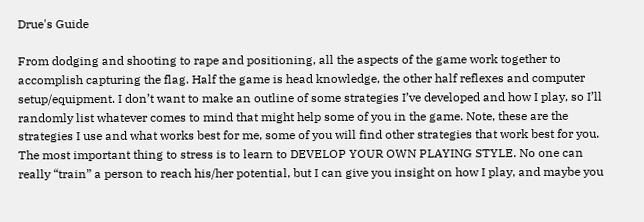Drue's Guide

From dodging and shooting to rape and positioning, all the aspects of the game work together to accomplish capturing the flag. Half the game is head knowledge, the other half reflexes and computer setup/equipment. I don’t want to make an outline of some strategies I’ve developed and how I play, so I’ll randomly list whatever comes to mind that might help some of you in the game. Note, these are the strategies I use and what works best for me, some of you will find other strategies that work best for you. The most important thing to stress is to learn to DEVELOP YOUR OWN PLAYING STYLE. No one can really “train” a person to reach his/her potential, but I can give you insight on how I play, and maybe you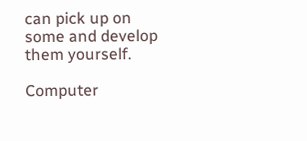can pick up on some and develop them yourself.

Computer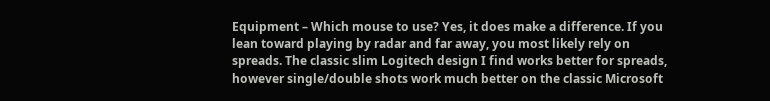Equipment – Which mouse to use? Yes, it does make a difference. If you lean toward playing by radar and far away, you most likely rely on spreads. The classic slim Logitech design I find works better for spreads, however single/double shots work much better on the classic Microsoft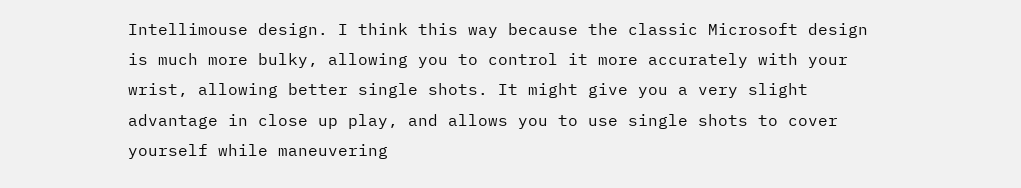Intellimouse design. I think this way because the classic Microsoft design is much more bulky, allowing you to control it more accurately with your wrist, allowing better single shots. It might give you a very slight advantage in close up play, and allows you to use single shots to cover yourself while maneuvering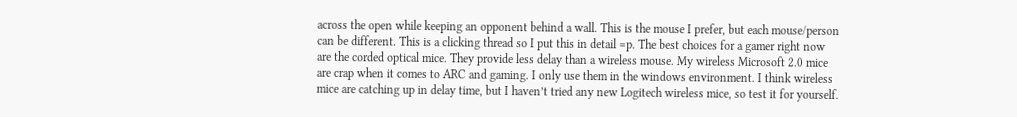across the open while keeping an opponent behind a wall. This is the mouse I prefer, but each mouse/person can be different. This is a clicking thread so I put this in detail =p. The best choices for a gamer right now are the corded optical mice. They provide less delay than a wireless mouse. My wireless Microsoft 2.0 mice are crap when it comes to ARC and gaming. I only use them in the windows environment. I think wireless mice are catching up in delay time, but I haven’t tried any new Logitech wireless mice, so test it for yourself.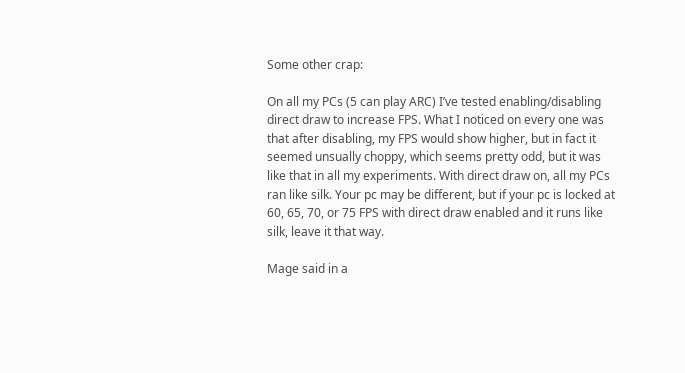Some other crap:

On all my PCs (5 can play ARC) I’ve tested enabling/disabling direct draw to increase FPS. What I noticed on every one was that after disabling, my FPS would show higher, but in fact it seemed unsually choppy, which seems pretty odd, but it was like that in all my experiments. With direct draw on, all my PCs ran like silk. Your pc may be different, but if your pc is locked at 60, 65, 70, or 75 FPS with direct draw enabled and it runs like silk, leave it that way.

Mage said in a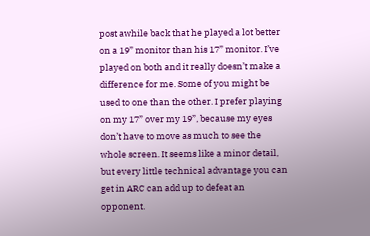post awhile back that he played a lot better on a 19” monitor than his 17” monitor. I’ve played on both and it really doesn’t make a difference for me. Some of you might be used to one than the other. I prefer playing on my 17” over my 19”, because my eyes don’t have to move as much to see the whole screen. It seems like a minor detail, but every little technical advantage you can get in ARC can add up to defeat an opponent.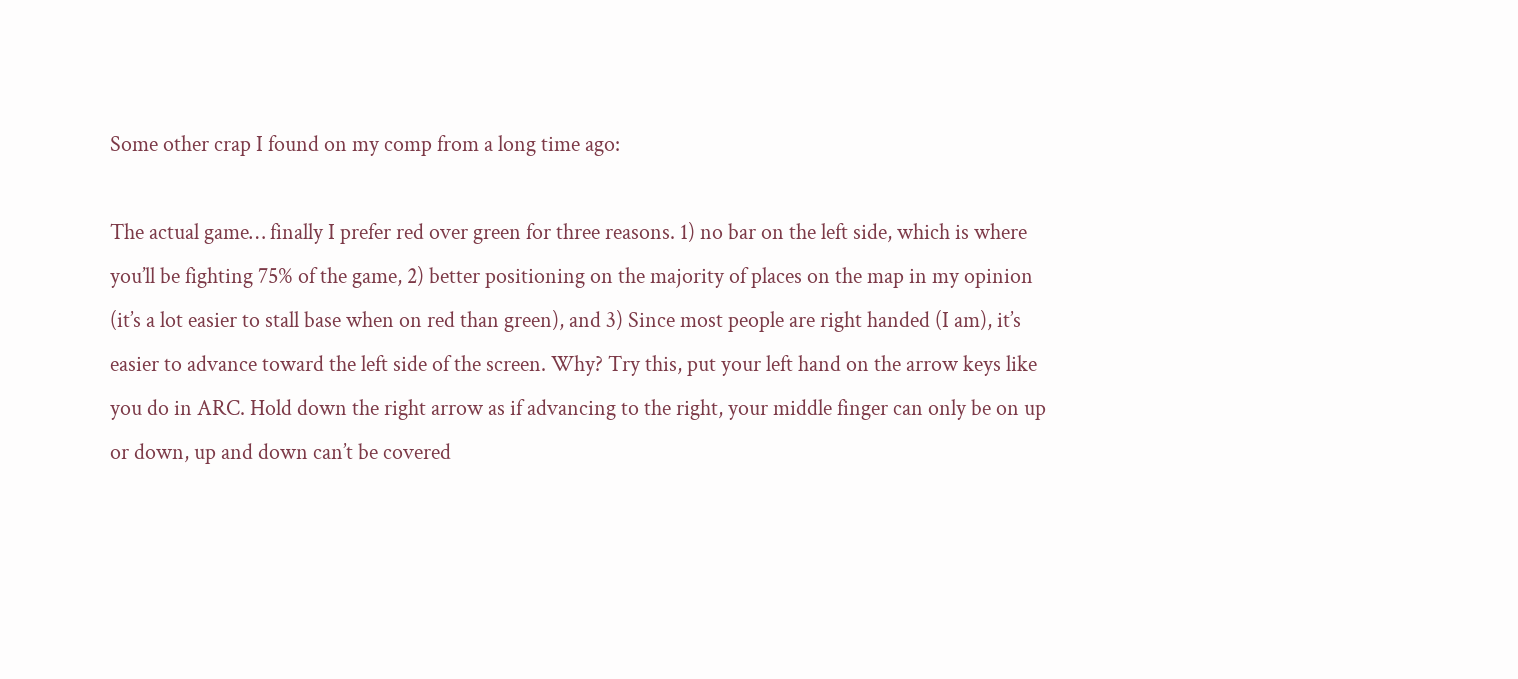Some other crap I found on my comp from a long time ago:

The actual game… finally I prefer red over green for three reasons. 1) no bar on the left side, which is where you’ll be fighting 75% of the game, 2) better positioning on the majority of places on the map in my opinion (it’s a lot easier to stall base when on red than green), and 3) Since most people are right handed (I am), it’s easier to advance toward the left side of the screen. Why? Try this, put your left hand on the arrow keys like you do in ARC. Hold down the right arrow as if advancing to the right, your middle finger can only be on up or down, up and down can’t be covered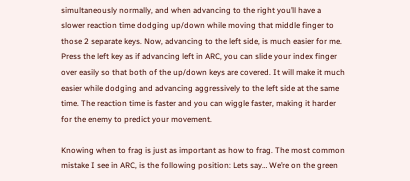simultaneously normally, and when advancing to the right you’ll have a slower reaction time dodging up/down while moving that middle finger to those 2 separate keys. Now, advancing to the left side, is much easier for me. Press the left key as if advancing left in ARC, you can slide your index finger over easily so that both of the up/down keys are covered. It will make it much easier while dodging and advancing aggressively to the left side at the same time. The reaction time is faster and you can wiggle faster, making it harder for the enemy to predict your movement.

Knowing when to frag is just as important as how to frag. The most common mistake I see in ARC, is the following position: Lets say… We’re on the green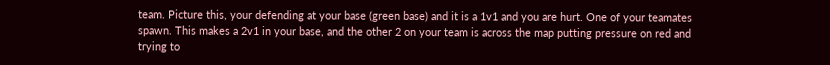team. Picture this, your defending at your base (green base) and it is a 1v1 and you are hurt. One of your teamates spawn. This makes a 2v1 in your base, and the other 2 on your team is across the map putting pressure on red and trying to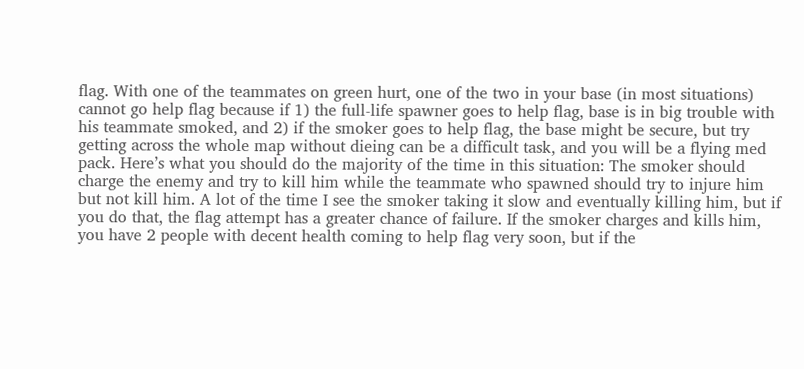flag. With one of the teammates on green hurt, one of the two in your base (in most situations) cannot go help flag because if 1) the full-life spawner goes to help flag, base is in big trouble with his teammate smoked, and 2) if the smoker goes to help flag, the base might be secure, but try getting across the whole map without dieing can be a difficult task, and you will be a flying med pack. Here’s what you should do the majority of the time in this situation: The smoker should charge the enemy and try to kill him while the teammate who spawned should try to injure him but not kill him. A lot of the time I see the smoker taking it slow and eventually killing him, but if you do that, the flag attempt has a greater chance of failure. If the smoker charges and kills him, you have 2 people with decent health coming to help flag very soon, but if the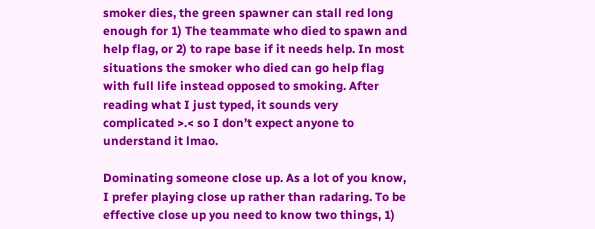smoker dies, the green spawner can stall red long enough for 1) The teammate who died to spawn and help flag, or 2) to rape base if it needs help. In most situations the smoker who died can go help flag with full life instead opposed to smoking. After reading what I just typed, it sounds very complicated >.< so I don’t expect anyone to understand it lmao.

Dominating someone close up. As a lot of you know, I prefer playing close up rather than radaring. To be effective close up you need to know two things, 1)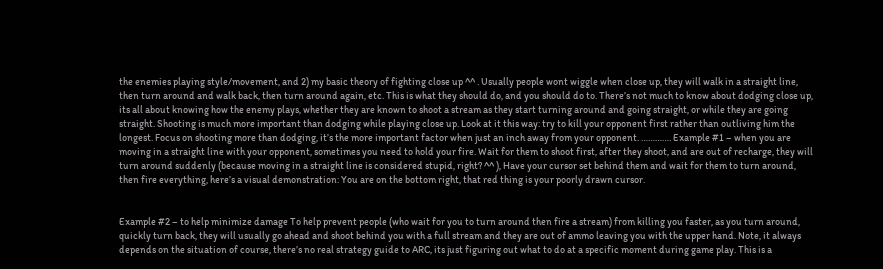the enemies playing style/movement, and 2) my basic theory of fighting close up ^^ . Usually people wont wiggle when close up, they will walk in a straight line, then turn around and walk back, then turn around again, etc. This is what they should do, and you should do to. There’s not much to know about dodging close up, its all about knowing how the enemy plays, whether they are known to shoot a stream as they start turning around and going straight, or while they are going straight. Shooting is much more important than dodging while playing close up. Look at it this way: try to kill your opponent first rather than outliving him the longest. Focus on shooting more than dodging, it’s the more important factor when just an inch away from your opponent. …………. Example #1 – when you are moving in a straight line with your opponent, sometimes you need to hold your fire. Wait for them to shoot first, after they shoot, and are out of recharge, they will turn around suddenly (because moving in a straight line is considered stupid, right? ^^ ), Have your cursor set behind them and wait for them to turn around, then fire everything, here’s a visual demonstration: You are on the bottom right, that red thing is your poorly drawn cursor.


Example #2 – to help minimize damage To help prevent people (who wait for you to turn around then fire a stream) from killing you faster, as you turn around, quickly turn back, they will usually go ahead and shoot behind you with a full stream and they are out of ammo leaving you with the upper hand. Note, it always depends on the situation of course, there’s no real strategy guide to ARC, its just figuring out what to do at a specific moment during game play. This is a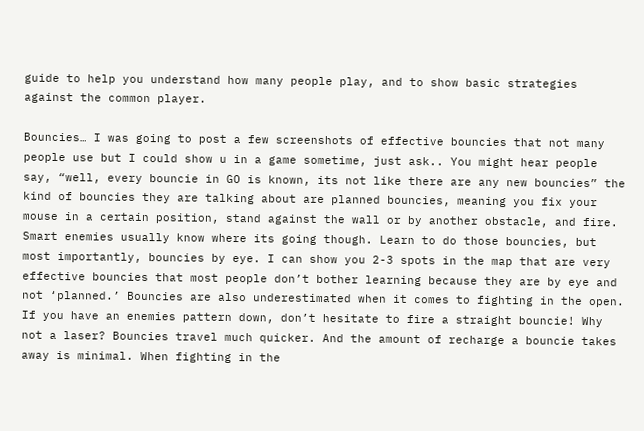guide to help you understand how many people play, and to show basic strategies against the common player.

Bouncies… I was going to post a few screenshots of effective bouncies that not many people use but I could show u in a game sometime, just ask.. You might hear people say, “well, every bouncie in GO is known, its not like there are any new bouncies” the kind of bouncies they are talking about are planned bouncies, meaning you fix your mouse in a certain position, stand against the wall or by another obstacle, and fire. Smart enemies usually know where its going though. Learn to do those bouncies, but most importantly, bouncies by eye. I can show you 2-3 spots in the map that are very effective bouncies that most people don’t bother learning because they are by eye and not ‘planned.’ Bouncies are also underestimated when it comes to fighting in the open. If you have an enemies pattern down, don’t hesitate to fire a straight bouncie! Why not a laser? Bouncies travel much quicker. And the amount of recharge a bouncie takes away is minimal. When fighting in the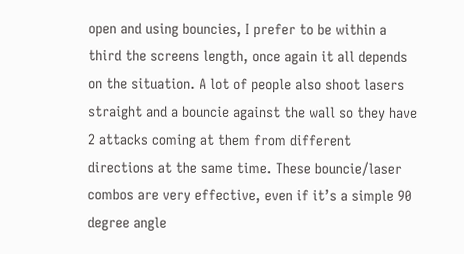open and using bouncies, I prefer to be within a third the screens length, once again it all depends on the situation. A lot of people also shoot lasers straight and a bouncie against the wall so they have 2 attacks coming at them from different directions at the same time. These bouncie/laser combos are very effective, even if it’s a simple 90 degree angle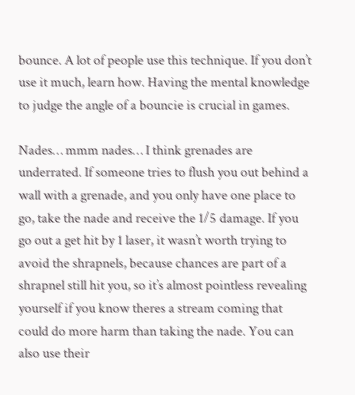bounce. A lot of people use this technique. If you don’t use it much, learn how. Having the mental knowledge to judge the angle of a bouncie is crucial in games.

Nades… mmm nades… I think grenades are underrated. If someone tries to flush you out behind a wall with a grenade, and you only have one place to go, take the nade and receive the 1/5 damage. If you go out a get hit by 1 laser, it wasn’t worth trying to avoid the shrapnels, because chances are part of a shrapnel still hit you, so it’s almost pointless revealing yourself if you know theres a stream coming that could do more harm than taking the nade. You can also use their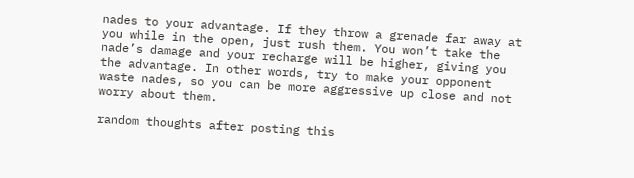nades to your advantage. If they throw a grenade far away at you while in the open, just rush them. You won’t take the nade’s damage and your recharge will be higher, giving you the advantage. In other words, try to make your opponent waste nades, so you can be more aggressive up close and not worry about them.

random thoughts after posting this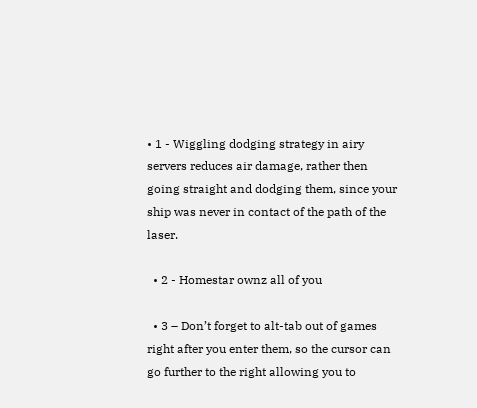• 1 - Wiggling dodging strategy in airy servers reduces air damage, rather then going straight and dodging them, since your ship was never in contact of the path of the laser.

  • 2 - Homestar ownz all of you

  • 3 – Don’t forget to alt-tab out of games right after you enter them, so the cursor can go further to the right allowing you to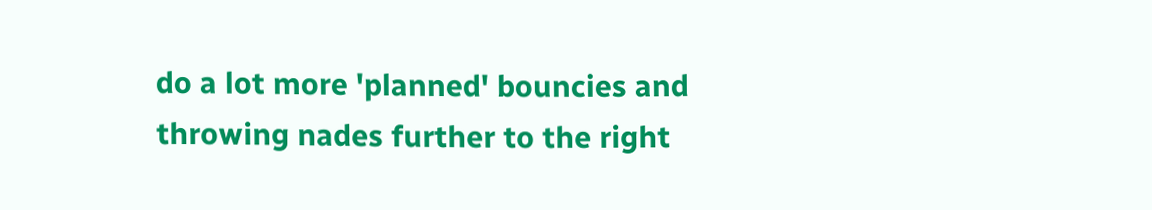do a lot more 'planned' bouncies and throwing nades further to the right